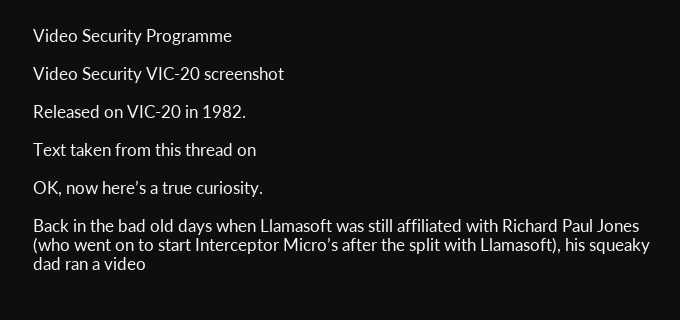Video Security Programme

Video Security VIC-20 screenshot

Released on VIC-20 in 1982.

Text taken from this thread on

OK, now here’s a true curiosity.

Back in the bad old days when Llamasoft was still affiliated with Richard Paul Jones (who went on to start Interceptor Micro’s after the split with Llamasoft), his squeaky dad ran a video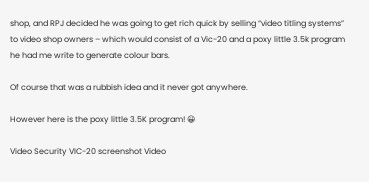shop, and RPJ decided he was going to get rich quick by selling “video titling systems” to video shop owners – which would consist of a Vic-20 and a poxy little 3.5k program he had me write to generate colour bars.

Of course that was a rubbish idea and it never got anywhere.

However here is the poxy little 3.5K program! 😀

Video Security VIC-20 screenshot Video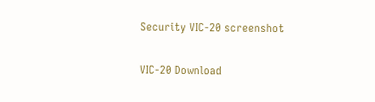Security VIC-20 screenshot

VIC-20 Download